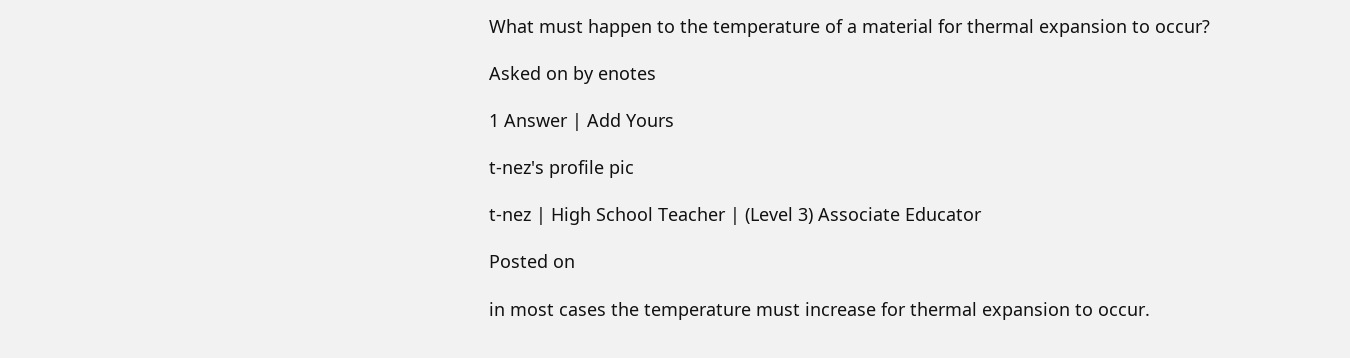What must happen to the temperature of a material for thermal expansion to occur?

Asked on by enotes

1 Answer | Add Yours

t-nez's profile pic

t-nez | High School Teacher | (Level 3) Associate Educator

Posted on

in most cases the temperature must increase for thermal expansion to occur.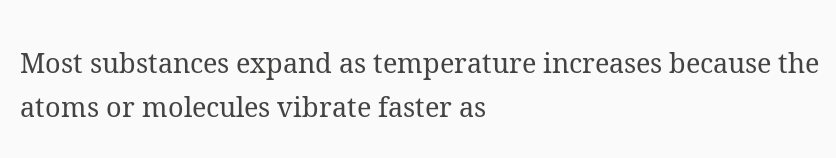Most substances expand as temperature increases because the atoms or molecules vibrate faster as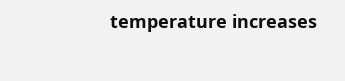temperature increases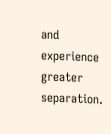and experience greater separation.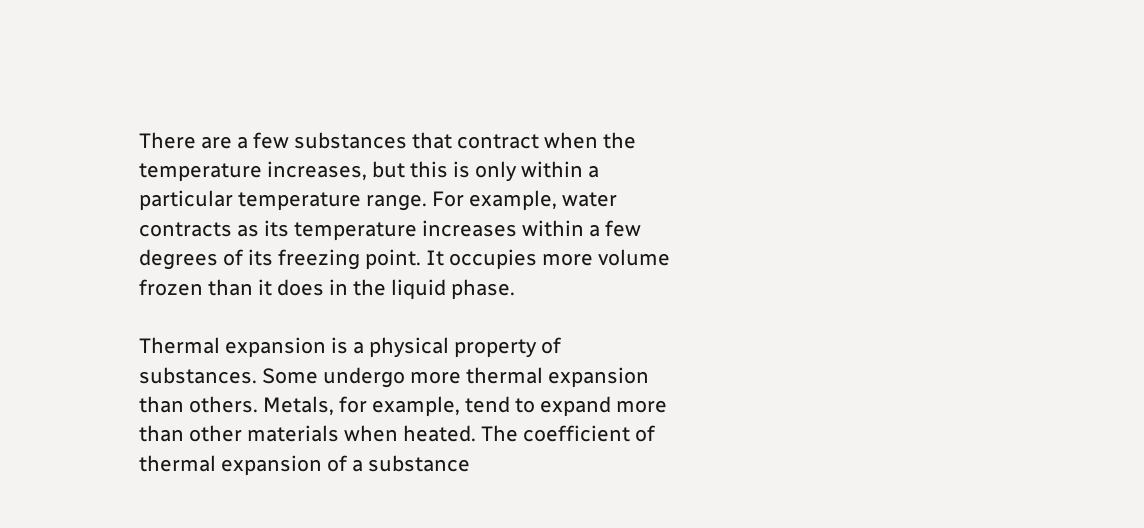There are a few substances that contract when the temperature increases, but this is only within a particular temperature range. For example, water contracts as its temperature increases within a few degrees of its freezing point. It occupies more volume frozen than it does in the liquid phase.

Thermal expansion is a physical property of substances. Some undergo more thermal expansion than others. Metals, for example, tend to expand more than other materials when heated. The coefficient of thermal expansion of a substance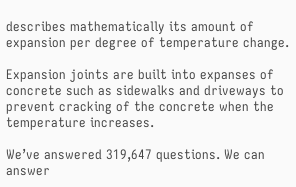describes mathematically its amount of expansion per degree of temperature change.

Expansion joints are built into expanses of concrete such as sidewalks and driveways to prevent cracking of the concrete when the temperature increases.

We’ve answered 319,647 questions. We can answer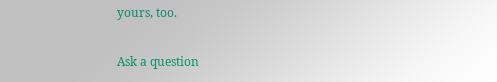yours, too.

Ask a question